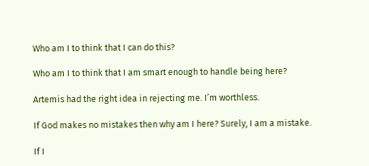Who am I to think that I can do this?

Who am I to think that I am smart enough to handle being here?

Artemis had the right idea in rejecting me. I’m worthless.

If God makes no mistakes then why am I here? Surely, I am a mistake.

If I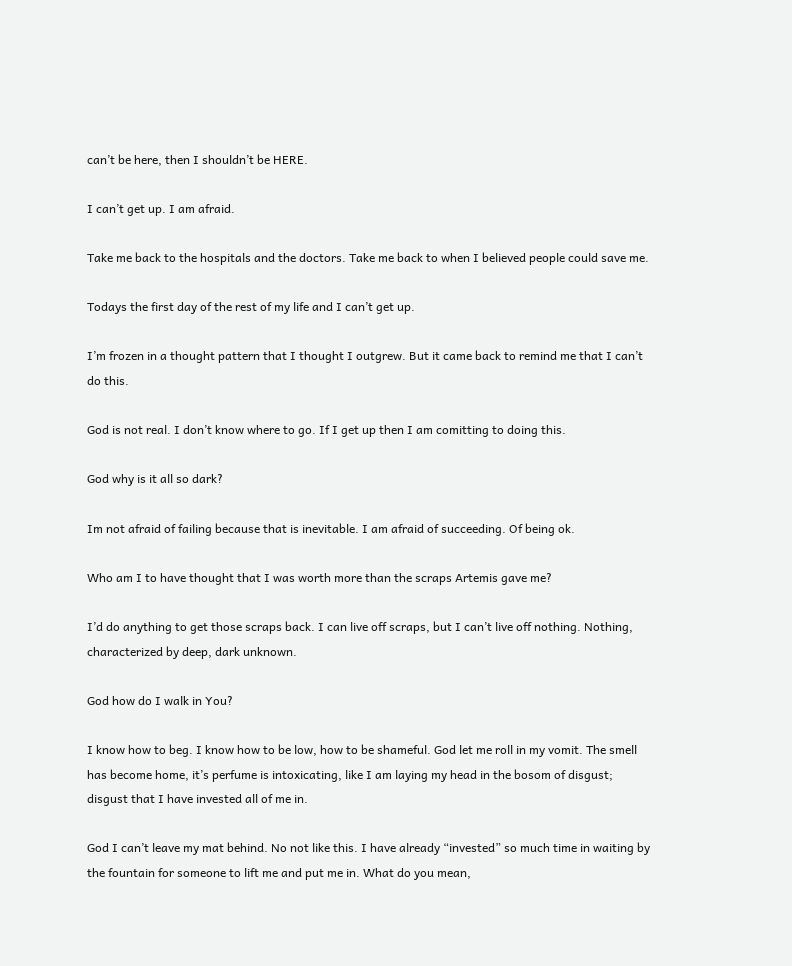can’t be here, then I shouldn’t be HERE.

I can’t get up. I am afraid.

Take me back to the hospitals and the doctors. Take me back to when I believed people could save me.

Todays the first day of the rest of my life and I can’t get up.

I’m frozen in a thought pattern that I thought I outgrew. But it came back to remind me that I can’t do this.

God is not real. I don’t know where to go. If I get up then I am comitting to doing this.

God why is it all so dark?

Im not afraid of failing because that is inevitable. I am afraid of succeeding. Of being ok.

Who am I to have thought that I was worth more than the scraps Artemis gave me?

I’d do anything to get those scraps back. I can live off scraps, but I can’t live off nothing. Nothing, characterized by deep, dark unknown.

God how do I walk in You?

I know how to beg. I know how to be low, how to be shameful. God let me roll in my vomit. The smell has become home, it’s perfume is intoxicating, like I am laying my head in the bosom of disgust; disgust that I have invested all of me in.

God I can’t leave my mat behind. No not like this. I have already “invested” so much time in waiting by the fountain for someone to lift me and put me in. What do you mean,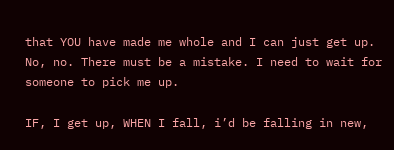that YOU have made me whole and I can just get up. No, no. There must be a mistake. I need to wait for someone to pick me up.

IF, I get up, WHEN I fall, i’d be falling in new,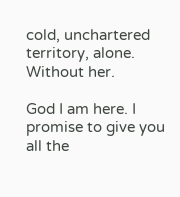cold, unchartered territory, alone. Without her.

God I am here. I promise to give you all the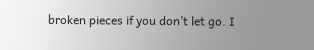broken pieces if you don’t let go. I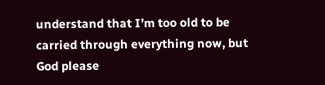understand that I’m too old to be carried through everything now, but God please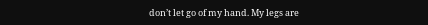don’t let go of my hand. My legs are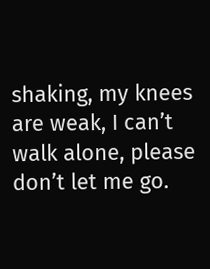shaking, my knees are weak, I can’t walk alone, please don’t let me go.